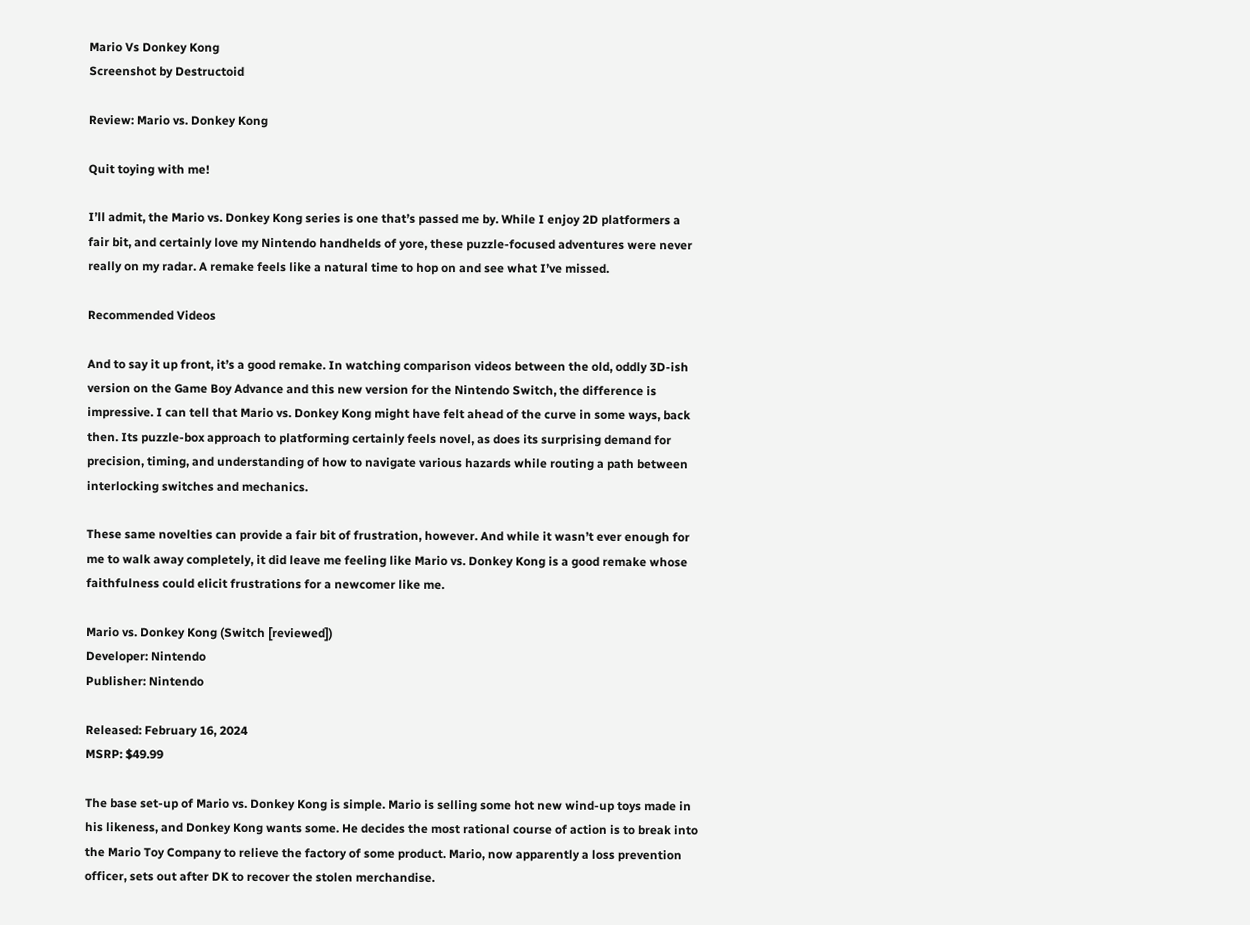Mario Vs Donkey Kong
Screenshot by Destructoid

Review: Mario vs. Donkey Kong

Quit toying with me!

I’ll admit, the Mario vs. Donkey Kong series is one that’s passed me by. While I enjoy 2D platformers a fair bit, and certainly love my Nintendo handhelds of yore, these puzzle-focused adventures were never really on my radar. A remake feels like a natural time to hop on and see what I’ve missed.

Recommended Videos

And to say it up front, it’s a good remake. In watching comparison videos between the old, oddly 3D-ish version on the Game Boy Advance and this new version for the Nintendo Switch, the difference is impressive. I can tell that Mario vs. Donkey Kong might have felt ahead of the curve in some ways, back then. Its puzzle-box approach to platforming certainly feels novel, as does its surprising demand for precision, timing, and understanding of how to navigate various hazards while routing a path between interlocking switches and mechanics.

These same novelties can provide a fair bit of frustration, however. And while it wasn’t ever enough for me to walk away completely, it did leave me feeling like Mario vs. Donkey Kong is a good remake whose faithfulness could elicit frustrations for a newcomer like me.

Mario vs. Donkey Kong (Switch [reviewed])
Developer: Nintendo
Publisher: Nintendo

Released: February 16, 2024
MSRP: $49.99

The base set-up of Mario vs. Donkey Kong is simple. Mario is selling some hot new wind-up toys made in his likeness, and Donkey Kong wants some. He decides the most rational course of action is to break into the Mario Toy Company to relieve the factory of some product. Mario, now apparently a loss prevention officer, sets out after DK to recover the stolen merchandise.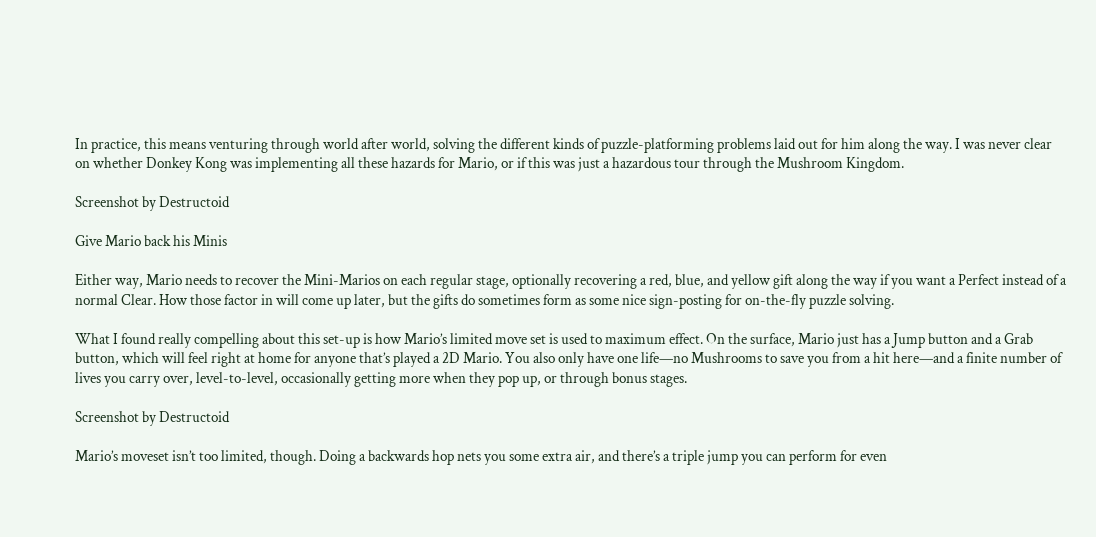In practice, this means venturing through world after world, solving the different kinds of puzzle-platforming problems laid out for him along the way. I was never clear on whether Donkey Kong was implementing all these hazards for Mario, or if this was just a hazardous tour through the Mushroom Kingdom.

Screenshot by Destructoid

Give Mario back his Minis

Either way, Mario needs to recover the Mini-Marios on each regular stage, optionally recovering a red, blue, and yellow gift along the way if you want a Perfect instead of a normal Clear. How those factor in will come up later, but the gifts do sometimes form as some nice sign-posting for on-the-fly puzzle solving.

What I found really compelling about this set-up is how Mario’s limited move set is used to maximum effect. On the surface, Mario just has a Jump button and a Grab button, which will feel right at home for anyone that’s played a 2D Mario. You also only have one life—no Mushrooms to save you from a hit here—and a finite number of lives you carry over, level-to-level, occasionally getting more when they pop up, or through bonus stages.

Screenshot by Destructoid

Mario’s moveset isn’t too limited, though. Doing a backwards hop nets you some extra air, and there’s a triple jump you can perform for even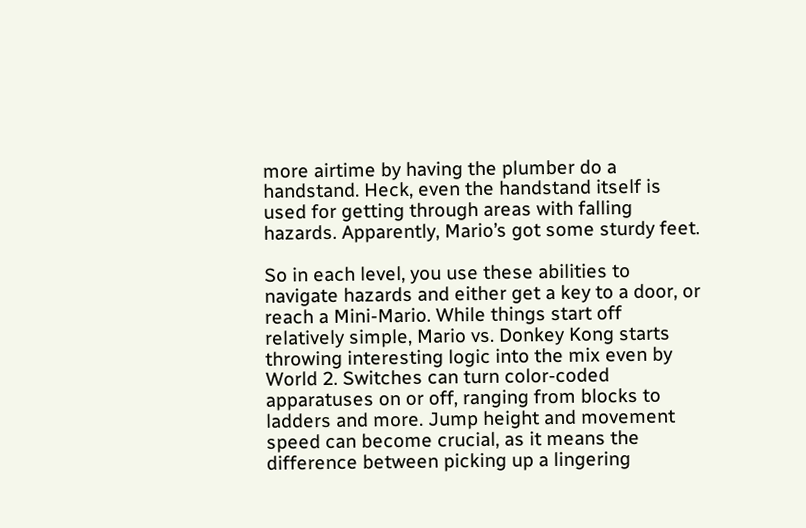more airtime by having the plumber do a handstand. Heck, even the handstand itself is used for getting through areas with falling hazards. Apparently, Mario’s got some sturdy feet.

So in each level, you use these abilities to navigate hazards and either get a key to a door, or reach a Mini-Mario. While things start off relatively simple, Mario vs. Donkey Kong starts throwing interesting logic into the mix even by World 2. Switches can turn color-coded apparatuses on or off, ranging from blocks to ladders and more. Jump height and movement speed can become crucial, as it means the difference between picking up a lingering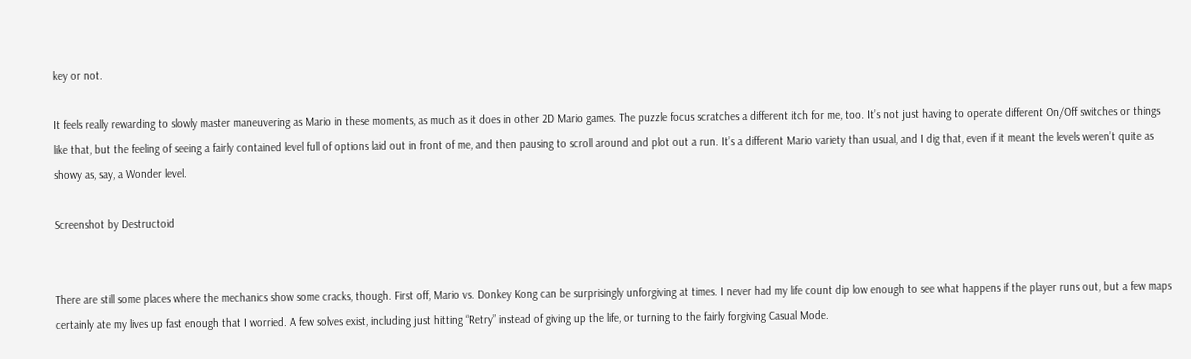key or not.

It feels really rewarding to slowly master maneuvering as Mario in these moments, as much as it does in other 2D Mario games. The puzzle focus scratches a different itch for me, too. It’s not just having to operate different On/Off switches or things like that, but the feeling of seeing a fairly contained level full of options laid out in front of me, and then pausing to scroll around and plot out a run. It’s a different Mario variety than usual, and I dig that, even if it meant the levels weren’t quite as showy as, say, a Wonder level.

Screenshot by Destructoid


There are still some places where the mechanics show some cracks, though. First off, Mario vs. Donkey Kong can be surprisingly unforgiving at times. I never had my life count dip low enough to see what happens if the player runs out, but a few maps certainly ate my lives up fast enough that I worried. A few solves exist, including just hitting “Retry” instead of giving up the life, or turning to the fairly forgiving Casual Mode.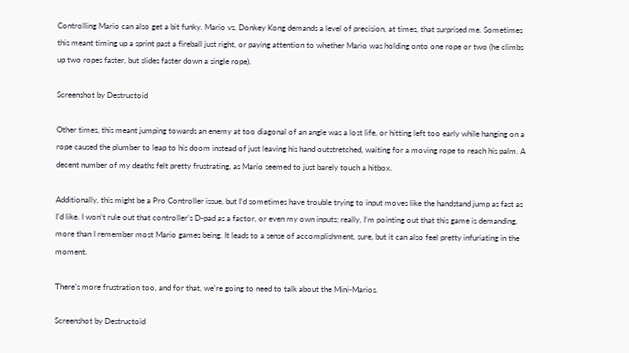Controlling Mario can also get a bit funky. Mario vs. Donkey Kong demands a level of precision, at times, that surprised me. Sometimes this meant timing up a sprint past a fireball just right, or paying attention to whether Mario was holding onto one rope or two (he climbs up two ropes faster, but slides faster down a single rope).

Screenshot by Destructoid

Other times, this meant jumping towards an enemy at too diagonal of an angle was a lost life, or hitting left too early while hanging on a rope caused the plumber to leap to his doom instead of just leaving his hand outstretched, waiting for a moving rope to reach his palm. A decent number of my deaths felt pretty frustrating, as Mario seemed to just barely touch a hitbox.

Additionally, this might be a Pro Controller issue, but I’d sometimes have trouble trying to input moves like the handstand jump as fast as I’d like. I won’t rule out that controller’s D-pad as a factor, or even my own inputs; really, I’m pointing out that this game is demanding, more than I remember most Mario games being. It leads to a sense of accomplishment, sure, but it can also feel pretty infuriating in the moment.

There’s more frustration too, and for that, we’re going to need to talk about the Mini-Marios.

Screenshot by Destructoid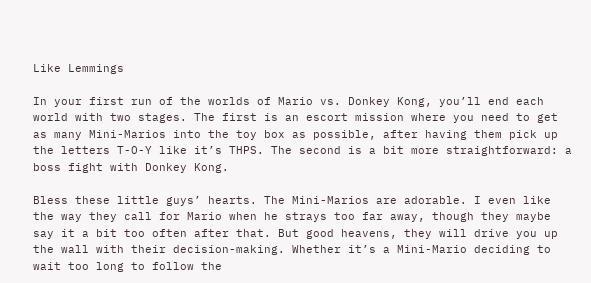Like Lemmings

In your first run of the worlds of Mario vs. Donkey Kong, you’ll end each world with two stages. The first is an escort mission where you need to get as many Mini-Marios into the toy box as possible, after having them pick up the letters T-O-Y like it’s THPS. The second is a bit more straightforward: a boss fight with Donkey Kong.

Bless these little guys’ hearts. The Mini-Marios are adorable. I even like the way they call for Mario when he strays too far away, though they maybe say it a bit too often after that. But good heavens, they will drive you up the wall with their decision-making. Whether it’s a Mini-Mario deciding to wait too long to follow the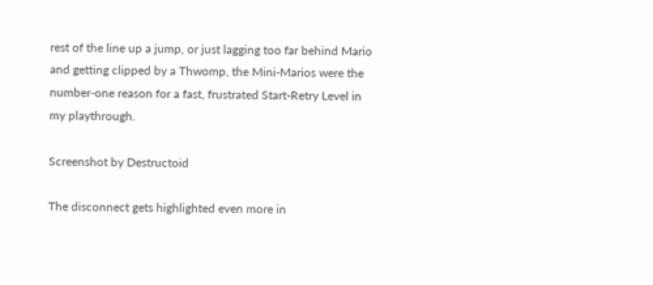rest of the line up a jump, or just lagging too far behind Mario and getting clipped by a Thwomp, the Mini-Marios were the number-one reason for a fast, frustrated Start-Retry Level in my playthrough.

Screenshot by Destructoid

The disconnect gets highlighted even more in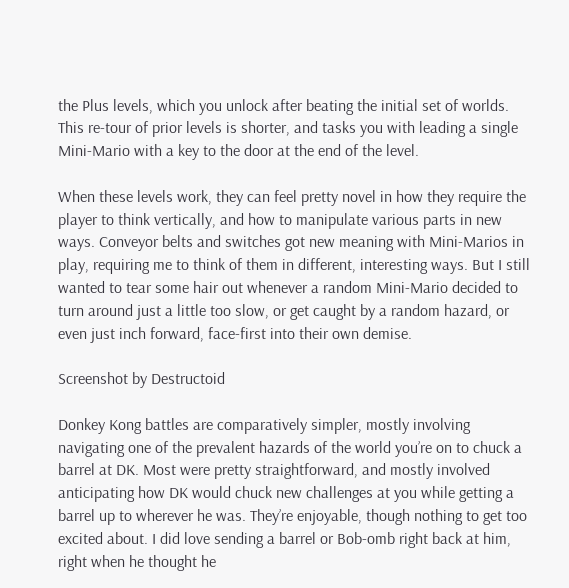the Plus levels, which you unlock after beating the initial set of worlds. This re-tour of prior levels is shorter, and tasks you with leading a single Mini-Mario with a key to the door at the end of the level.

When these levels work, they can feel pretty novel in how they require the player to think vertically, and how to manipulate various parts in new ways. Conveyor belts and switches got new meaning with Mini-Marios in play, requiring me to think of them in different, interesting ways. But I still wanted to tear some hair out whenever a random Mini-Mario decided to turn around just a little too slow, or get caught by a random hazard, or even just inch forward, face-first into their own demise.

Screenshot by Destructoid

Donkey Kong battles are comparatively simpler, mostly involving navigating one of the prevalent hazards of the world you’re on to chuck a barrel at DK. Most were pretty straightforward, and mostly involved anticipating how DK would chuck new challenges at you while getting a barrel up to wherever he was. They’re enjoyable, though nothing to get too excited about. I did love sending a barrel or Bob-omb right back at him, right when he thought he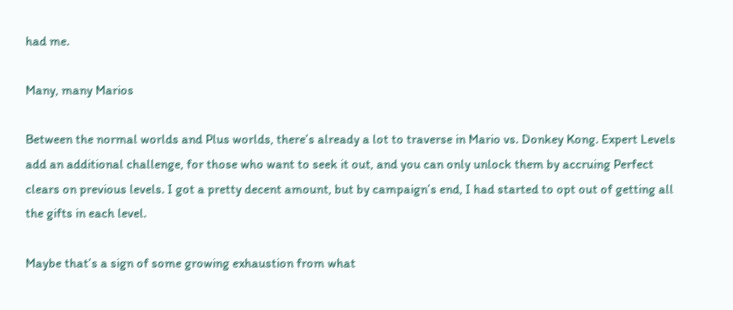had me.

Many, many Marios

Between the normal worlds and Plus worlds, there’s already a lot to traverse in Mario vs. Donkey Kong. Expert Levels add an additional challenge, for those who want to seek it out, and you can only unlock them by accruing Perfect clears on previous levels. I got a pretty decent amount, but by campaign’s end, I had started to opt out of getting all the gifts in each level.

Maybe that’s a sign of some growing exhaustion from what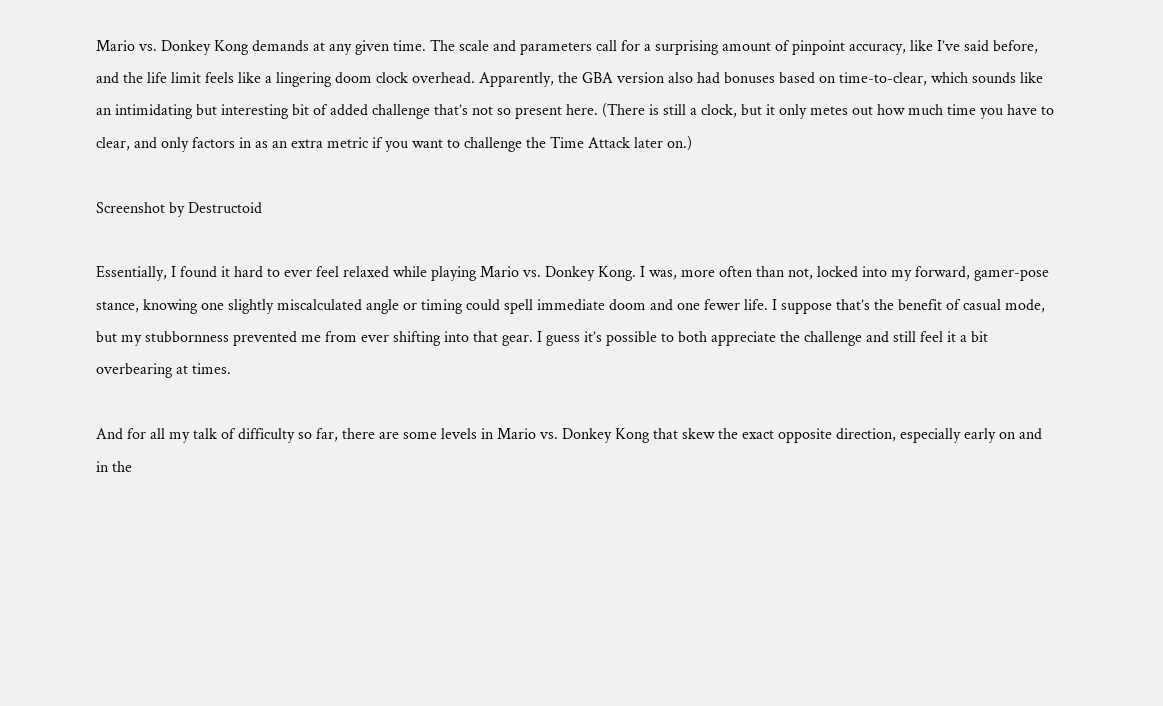Mario vs. Donkey Kong demands at any given time. The scale and parameters call for a surprising amount of pinpoint accuracy, like I’ve said before, and the life limit feels like a lingering doom clock overhead. Apparently, the GBA version also had bonuses based on time-to-clear, which sounds like an intimidating but interesting bit of added challenge that’s not so present here. (There is still a clock, but it only metes out how much time you have to clear, and only factors in as an extra metric if you want to challenge the Time Attack later on.)

Screenshot by Destructoid

Essentially, I found it hard to ever feel relaxed while playing Mario vs. Donkey Kong. I was, more often than not, locked into my forward, gamer-pose stance, knowing one slightly miscalculated angle or timing could spell immediate doom and one fewer life. I suppose that’s the benefit of casual mode, but my stubbornness prevented me from ever shifting into that gear. I guess it’s possible to both appreciate the challenge and still feel it a bit overbearing at times.

And for all my talk of difficulty so far, there are some levels in Mario vs. Donkey Kong that skew the exact opposite direction, especially early on and in the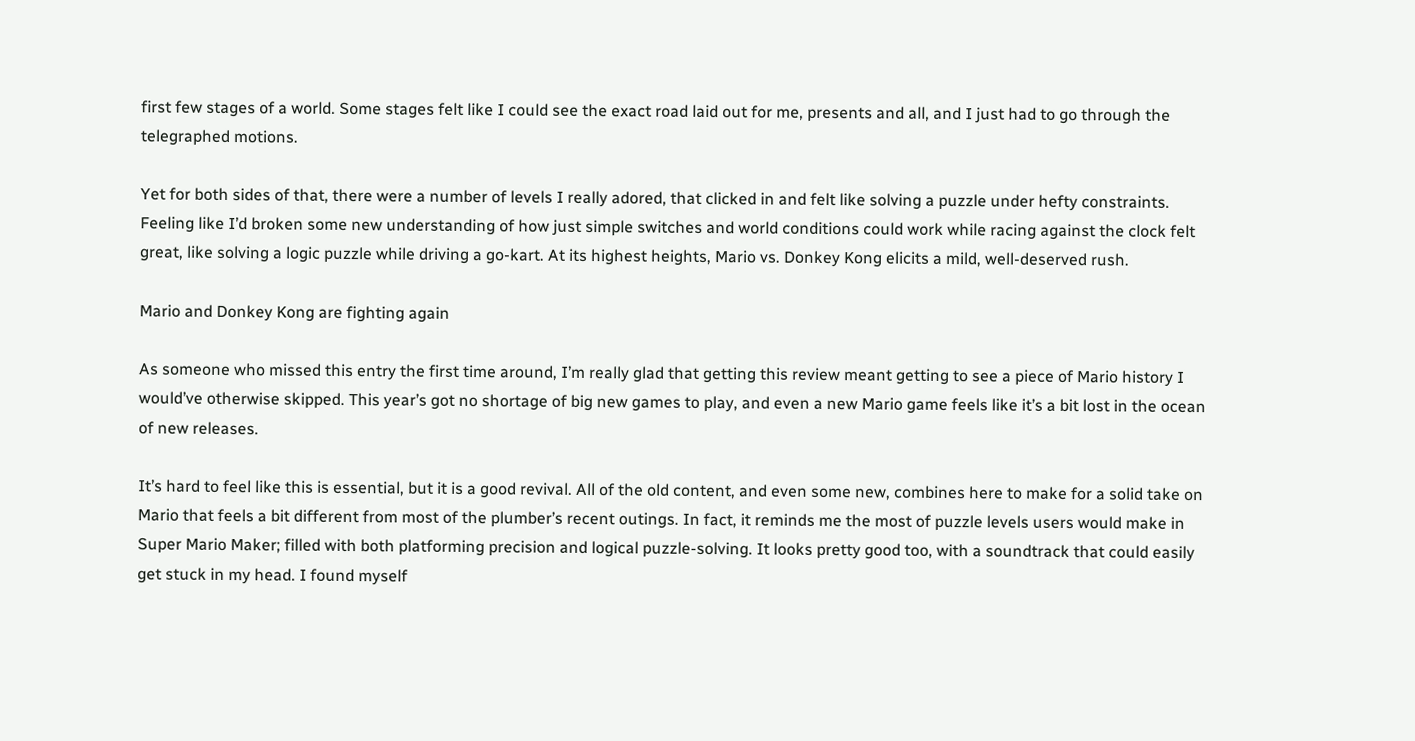first few stages of a world. Some stages felt like I could see the exact road laid out for me, presents and all, and I just had to go through the telegraphed motions.

Yet for both sides of that, there were a number of levels I really adored, that clicked in and felt like solving a puzzle under hefty constraints. Feeling like I’d broken some new understanding of how just simple switches and world conditions could work while racing against the clock felt great, like solving a logic puzzle while driving a go-kart. At its highest heights, Mario vs. Donkey Kong elicits a mild, well-deserved rush.

Mario and Donkey Kong are fighting again

As someone who missed this entry the first time around, I’m really glad that getting this review meant getting to see a piece of Mario history I would’ve otherwise skipped. This year’s got no shortage of big new games to play, and even a new Mario game feels like it’s a bit lost in the ocean of new releases.

It’s hard to feel like this is essential, but it is a good revival. All of the old content, and even some new, combines here to make for a solid take on Mario that feels a bit different from most of the plumber’s recent outings. In fact, it reminds me the most of puzzle levels users would make in Super Mario Maker; filled with both platforming precision and logical puzzle-solving. It looks pretty good too, with a soundtrack that could easily get stuck in my head. I found myself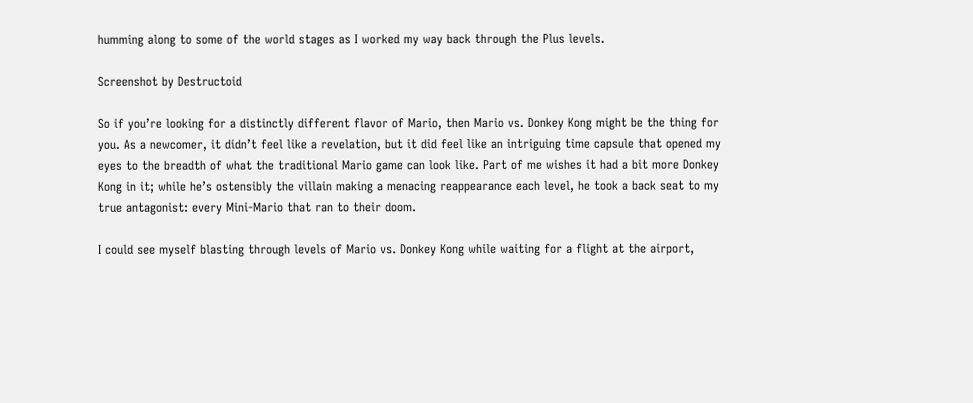humming along to some of the world stages as I worked my way back through the Plus levels.

Screenshot by Destructoid

So if you’re looking for a distinctly different flavor of Mario, then Mario vs. Donkey Kong might be the thing for you. As a newcomer, it didn’t feel like a revelation, but it did feel like an intriguing time capsule that opened my eyes to the breadth of what the traditional Mario game can look like. Part of me wishes it had a bit more Donkey Kong in it; while he’s ostensibly the villain making a menacing reappearance each level, he took a back seat to my true antagonist: every Mini-Mario that ran to their doom.

I could see myself blasting through levels of Mario vs. Donkey Kong while waiting for a flight at the airport,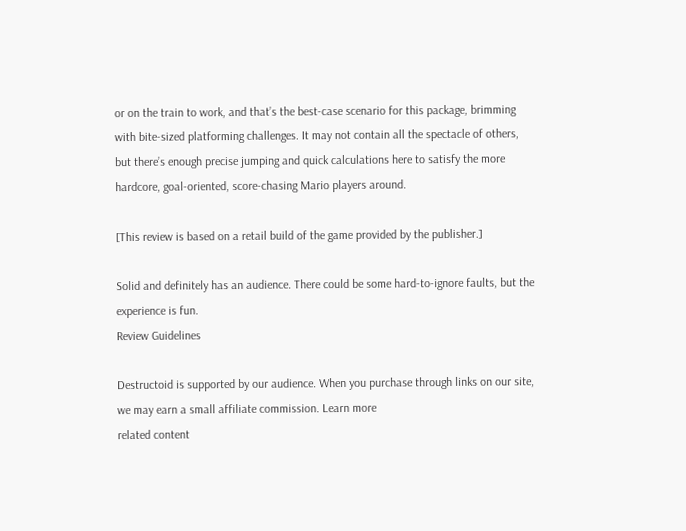or on the train to work, and that’s the best-case scenario for this package, brimming with bite-sized platforming challenges. It may not contain all the spectacle of others, but there’s enough precise jumping and quick calculations here to satisfy the more hardcore, goal-oriented, score-chasing Mario players around.

[This review is based on a retail build of the game provided by the publisher.]

Solid and definitely has an audience. There could be some hard-to-ignore faults, but the experience is fun.
Review Guidelines

Destructoid is supported by our audience. When you purchase through links on our site, we may earn a small affiliate commission. Learn more
related content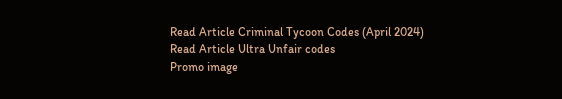Read Article Criminal Tycoon Codes (April 2024)
Read Article Ultra Unfair codes
Promo image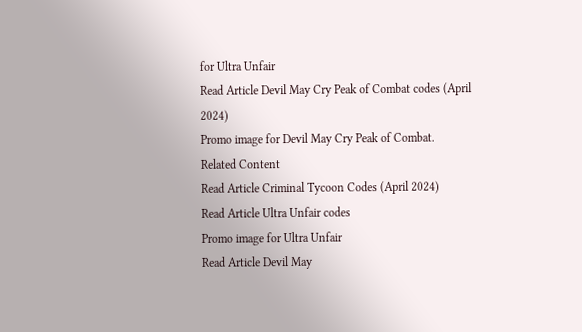for Ultra Unfair
Read Article Devil May Cry Peak of Combat codes (April 2024)
Promo image for Devil May Cry Peak of Combat.
Related Content
Read Article Criminal Tycoon Codes (April 2024)
Read Article Ultra Unfair codes
Promo image for Ultra Unfair
Read Article Devil May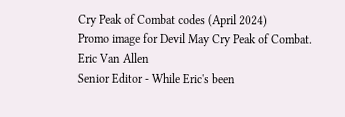Cry Peak of Combat codes (April 2024)
Promo image for Devil May Cry Peak of Combat.
Eric Van Allen
Senior Editor - While Eric's been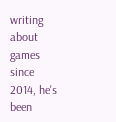writing about games since 2014, he's been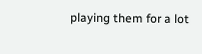playing them for a lot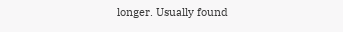longer. Usually found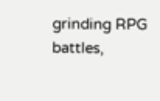grinding RPG battles,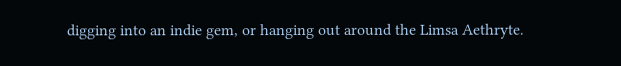digging into an indie gem, or hanging out around the Limsa Aethryte.